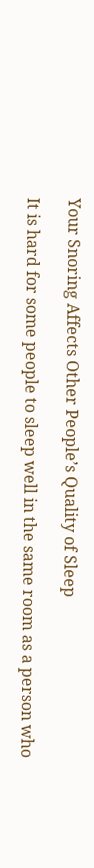Your Snoring Affects Other People’s Quality of Sleep

It is hard for some people to sleep well in the same room as a person who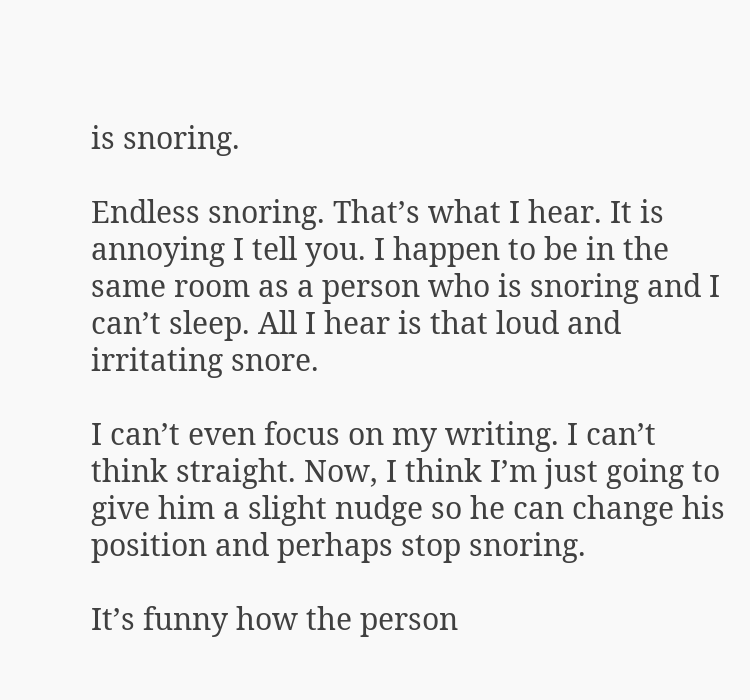is snoring.

Endless snoring. That’s what I hear. It is annoying I tell you. I happen to be in the same room as a person who is snoring and I can’t sleep. All I hear is that loud and irritating snore.

I can’t even focus on my writing. I can’t think straight. Now, I think I’m just going to give him a slight nudge so he can change his position and perhaps stop snoring.

It’s funny how the person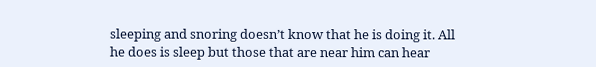sleeping and snoring doesn’t know that he is doing it. All he does is sleep but those that are near him can hear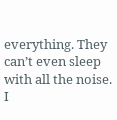everything. They can’t even sleep with all the noise. I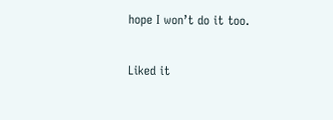hope I won’t do it too.

Liked it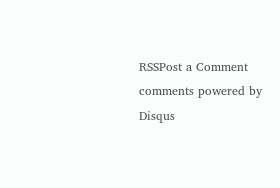RSSPost a Comment
comments powered by Disqus